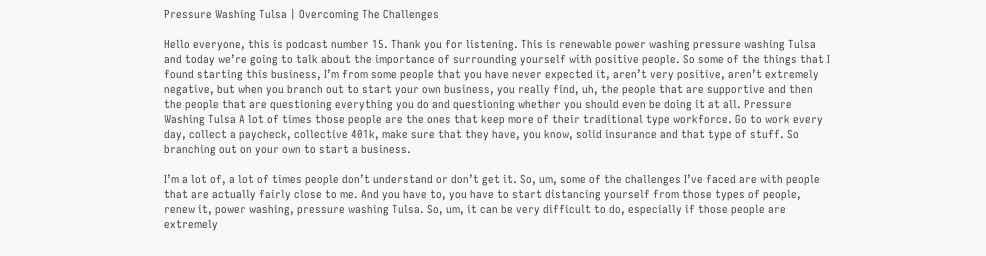Pressure Washing Tulsa | Overcoming The Challenges

Hello everyone, this is podcast number 15. Thank you for listening. This is renewable power washing pressure washing Tulsa and today we’re going to talk about the importance of surrounding yourself with positive people. So some of the things that I found starting this business, I’m from some people that you have never expected it, aren’t very positive, aren’t extremely negative, but when you branch out to start your own business, you really find, uh, the people that are supportive and then the people that are questioning everything you do and questioning whether you should even be doing it at all. Pressure Washing Tulsa A lot of times those people are the ones that keep more of their traditional type workforce. Go to work every day, collect a paycheck, collective 401k, make sure that they have, you know, solid insurance and that type of stuff. So branching out on your own to start a business.

I’m a lot of, a lot of times people don’t understand or don’t get it. So, um, some of the challenges I’ve faced are with people that are actually fairly close to me. And you have to, you have to start distancing yourself from those types of people, renew it, power washing, pressure washing Tulsa. So, um, it can be very difficult to do, especially if those people are extremely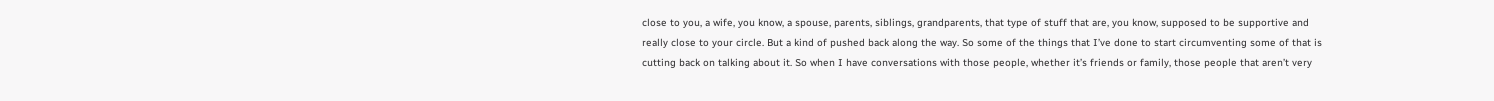close to you, a wife, you know, a spouse, parents, siblings, grandparents, that type of stuff that are, you know, supposed to be supportive and really close to your circle. But a kind of pushed back along the way. So some of the things that I’ve done to start circumventing some of that is cutting back on talking about it. So when I have conversations with those people, whether it’s friends or family, those people that aren’t very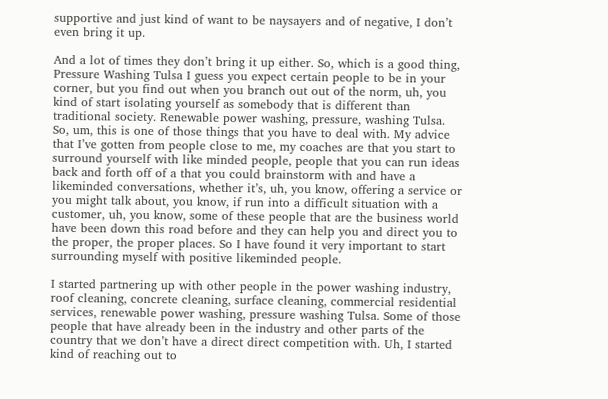supportive and just kind of want to be naysayers and of negative, I don’t even bring it up.

And a lot of times they don’t bring it up either. So, which is a good thing, Pressure Washing Tulsa I guess you expect certain people to be in your corner, but you find out when you branch out out of the norm, uh, you kind of start isolating yourself as somebody that is different than traditional society. Renewable power washing, pressure, washing Tulsa. So, um, this is one of those things that you have to deal with. My advice that I’ve gotten from people close to me, my coaches are that you start to surround yourself with like minded people, people that you can run ideas back and forth off of a that you could brainstorm with and have a likeminded conversations, whether it’s, uh, you know, offering a service or you might talk about, you know, if run into a difficult situation with a customer, uh, you know, some of these people that are the business world have been down this road before and they can help you and direct you to the proper, the proper places. So I have found it very important to start surrounding myself with positive likeminded people.

I started partnering up with other people in the power washing industry, roof cleaning, concrete cleaning, surface cleaning, commercial residential services, renewable power washing, pressure washing Tulsa. Some of those people that have already been in the industry and other parts of the country that we don’t have a direct direct competition with. Uh, I started kind of reaching out to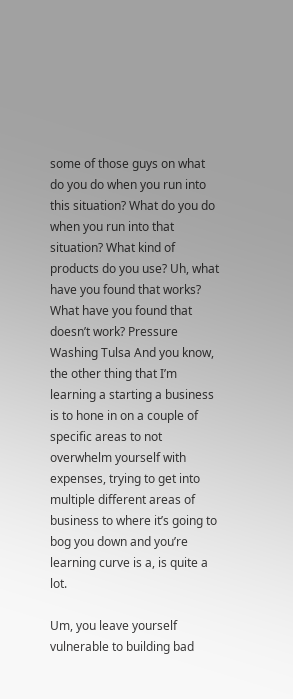some of those guys on what do you do when you run into this situation? What do you do when you run into that situation? What kind of products do you use? Uh, what have you found that works? What have you found that doesn’t work? Pressure Washing Tulsa And you know, the other thing that I’m learning a starting a business is to hone in on a couple of specific areas to not overwhelm yourself with expenses, trying to get into multiple different areas of business to where it’s going to bog you down and you’re learning curve is a, is quite a lot.

Um, you leave yourself vulnerable to building bad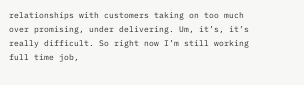relationships with customers taking on too much over promising, under delivering. Um, it’s, it’s really difficult. So right now I’m still working full time job,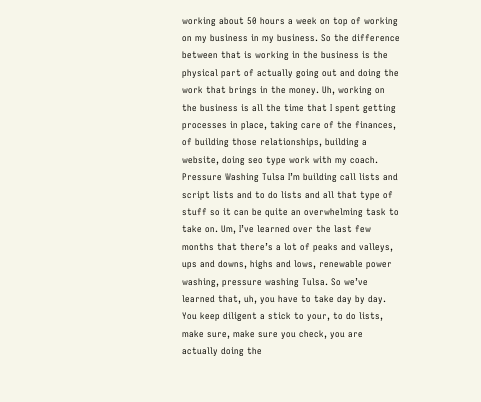working about 50 hours a week on top of working on my business in my business. So the difference between that is working in the business is the physical part of actually going out and doing the work that brings in the money. Uh, working on the business is all the time that I spent getting processes in place, taking care of the finances, of building those relationships, building a website, doing seo type work with my coach. Pressure Washing Tulsa I’m building call lists and script lists and to do lists and all that type of stuff so it can be quite an overwhelming task to take on. Um, I’ve learned over the last few months that there’s a lot of peaks and valleys, ups and downs, highs and lows, renewable power washing, pressure washing Tulsa. So we’ve learned that, uh, you have to take day by day. You keep diligent a stick to your, to do lists, make sure, make sure you check, you are actually doing the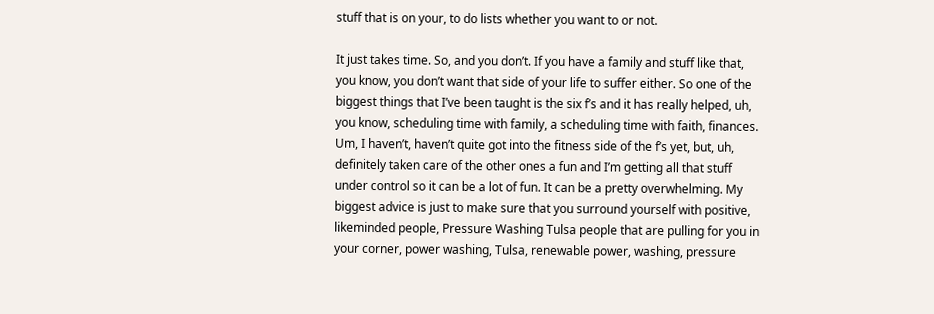stuff that is on your, to do lists whether you want to or not.

It just takes time. So, and you don’t. If you have a family and stuff like that, you know, you don’t want that side of your life to suffer either. So one of the biggest things that I’ve been taught is the six f’s and it has really helped, uh, you know, scheduling time with family, a scheduling time with faith, finances. Um, I haven’t, haven’t quite got into the fitness side of the f’s yet, but, uh, definitely taken care of the other ones a fun and I’m getting all that stuff under control so it can be a lot of fun. It can be a pretty overwhelming. My biggest advice is just to make sure that you surround yourself with positive, likeminded people, Pressure Washing Tulsa people that are pulling for you in your corner, power washing, Tulsa, renewable power, washing, pressure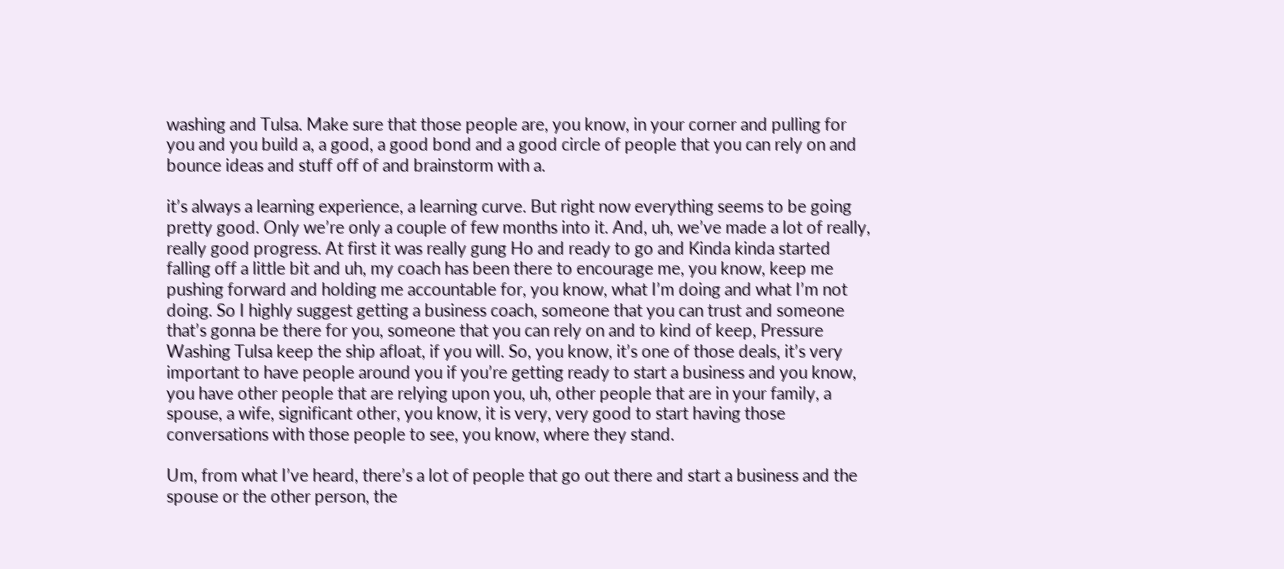washing and Tulsa. Make sure that those people are, you know, in your corner and pulling for you and you build a, a good, a good bond and a good circle of people that you can rely on and bounce ideas and stuff off of and brainstorm with a.

it’s always a learning experience, a learning curve. But right now everything seems to be going pretty good. Only we’re only a couple of few months into it. And, uh, we’ve made a lot of really, really good progress. At first it was really gung Ho and ready to go and Kinda kinda started falling off a little bit and uh, my coach has been there to encourage me, you know, keep me pushing forward and holding me accountable for, you know, what I’m doing and what I’m not doing. So I highly suggest getting a business coach, someone that you can trust and someone that’s gonna be there for you, someone that you can rely on and to kind of keep, Pressure Washing Tulsa keep the ship afloat, if you will. So, you know, it’s one of those deals, it’s very important to have people around you if you’re getting ready to start a business and you know, you have other people that are relying upon you, uh, other people that are in your family, a spouse, a wife, significant other, you know, it is very, very good to start having those conversations with those people to see, you know, where they stand.

Um, from what I’ve heard, there’s a lot of people that go out there and start a business and the spouse or the other person, the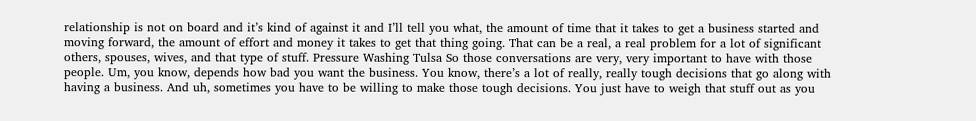relationship is not on board and it’s kind of against it and I’ll tell you what, the amount of time that it takes to get a business started and moving forward, the amount of effort and money it takes to get that thing going. That can be a real, a real problem for a lot of significant others, spouses, wives, and that type of stuff. Pressure Washing Tulsa So those conversations are very, very important to have with those people. Um, you know, depends how bad you want the business. You know, there’s a lot of really, really tough decisions that go along with having a business. And uh, sometimes you have to be willing to make those tough decisions. You just have to weigh that stuff out as you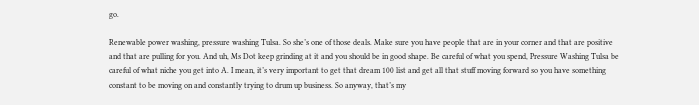go.

Renewable power washing, pressure washing Tulsa. So she’s one of those deals. Make sure you have people that are in your corner and that are positive and that are pulling for you. And uh, Ms Dot keep grinding at it and you should be in good shape. Be careful of what you spend, Pressure Washing Tulsa be careful of what niche you get into A. I mean, it’s very important to get that dream 100 list and get all that stuff moving forward so you have something constant to be moving on and constantly trying to drum up business. So anyway, that’s my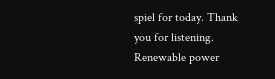spiel for today. Thank you for listening. Renewable power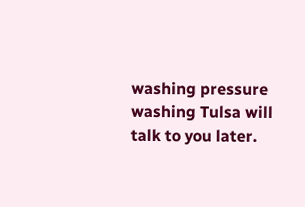washing pressure washing Tulsa will talk to you later.